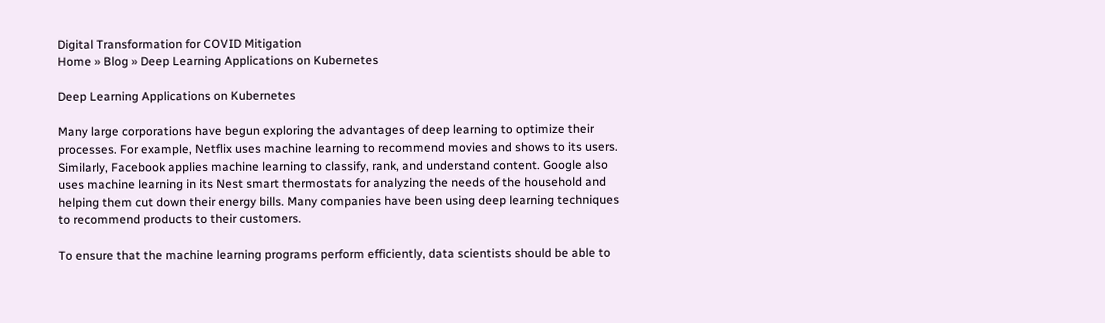Digital Transformation for COVID Mitigation
Home » Blog » Deep Learning Applications on Kubernetes

Deep Learning Applications on Kubernetes

Many large corporations have begun exploring the advantages of deep learning to optimize their processes. For example, Netflix uses machine learning to recommend movies and shows to its users. Similarly, Facebook applies machine learning to classify, rank, and understand content. Google also uses machine learning in its Nest smart thermostats for analyzing the needs of the household and helping them cut down their energy bills. Many companies have been using deep learning techniques to recommend products to their customers.

To ensure that the machine learning programs perform efficiently, data scientists should be able to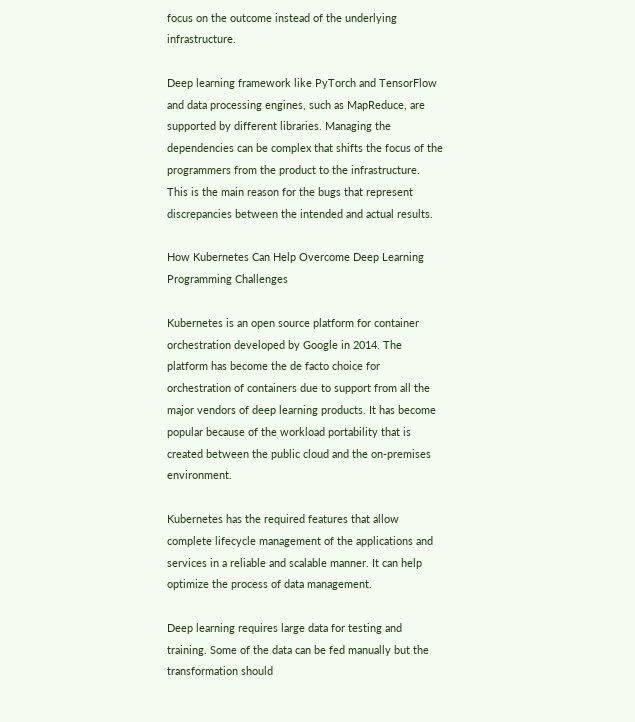focus on the outcome instead of the underlying infrastructure.

Deep learning framework like PyTorch and TensorFlow and data processing engines, such as MapReduce, are supported by different libraries. Managing the dependencies can be complex that shifts the focus of the programmers from the product to the infrastructure. This is the main reason for the bugs that represent discrepancies between the intended and actual results.

How Kubernetes Can Help Overcome Deep Learning Programming Challenges

Kubernetes is an open source platform for container orchestration developed by Google in 2014. The platform has become the de facto choice for orchestration of containers due to support from all the major vendors of deep learning products. It has become popular because of the workload portability that is created between the public cloud and the on-premises environment.

Kubernetes has the required features that allow complete lifecycle management of the applications and services in a reliable and scalable manner. It can help optimize the process of data management.

Deep learning requires large data for testing and training. Some of the data can be fed manually but the transformation should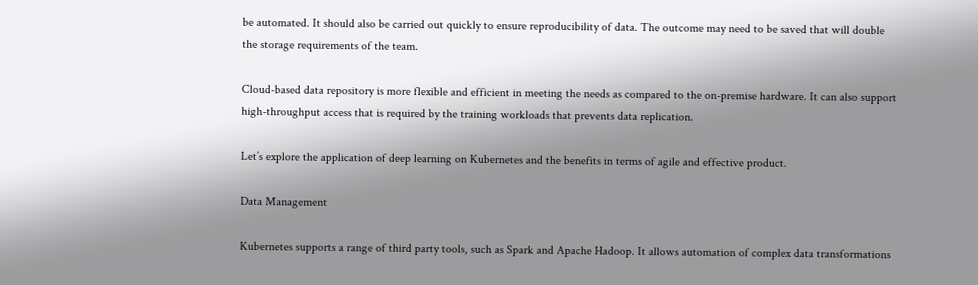be automated. It should also be carried out quickly to ensure reproducibility of data. The outcome may need to be saved that will double the storage requirements of the team.

Cloud-based data repository is more flexible and efficient in meeting the needs as compared to the on-premise hardware. It can also support high-throughput access that is required by the training workloads that prevents data replication.

Let’s explore the application of deep learning on Kubernetes and the benefits in terms of agile and effective product.

Data Management

Kubernetes supports a range of third party tools, such as Spark and Apache Hadoop. It allows automation of complex data transformations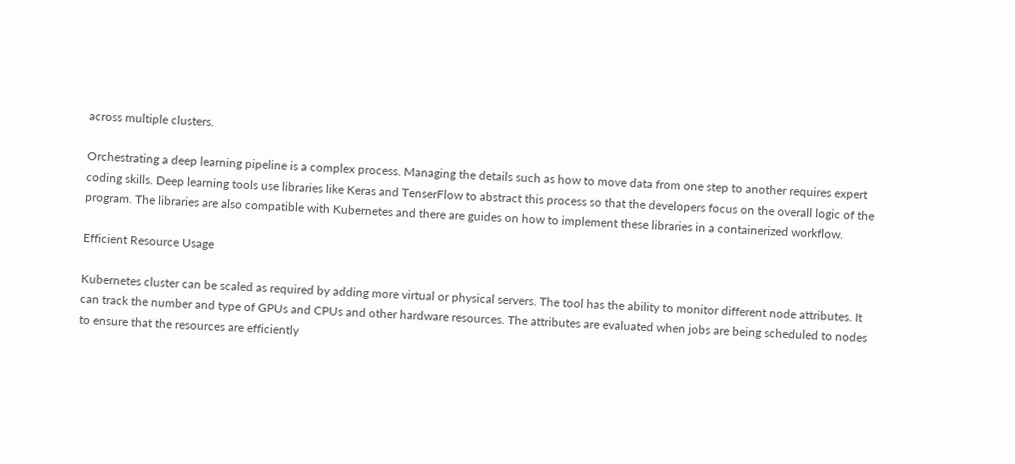across multiple clusters.

Orchestrating a deep learning pipeline is a complex process. Managing the details such as how to move data from one step to another requires expert coding skills. Deep learning tools use libraries like Keras and TenserFlow to abstract this process so that the developers focus on the overall logic of the program. The libraries are also compatible with Kubernetes and there are guides on how to implement these libraries in a containerized workflow.

Efficient Resource Usage

Kubernetes cluster can be scaled as required by adding more virtual or physical servers. The tool has the ability to monitor different node attributes. It can track the number and type of GPUs and CPUs and other hardware resources. The attributes are evaluated when jobs are being scheduled to nodes to ensure that the resources are efficiently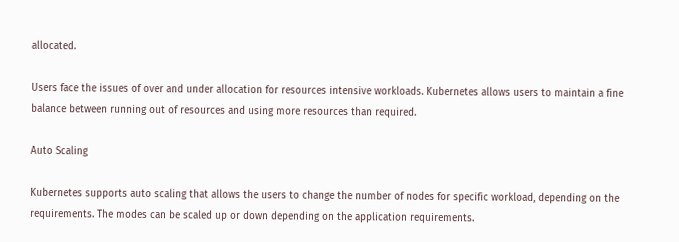allocated.

Users face the issues of over and under allocation for resources intensive workloads. Kubernetes allows users to maintain a fine balance between running out of resources and using more resources than required.

Auto Scaling

Kubernetes supports auto scaling that allows the users to change the number of nodes for specific workload, depending on the requirements. The modes can be scaled up or down depending on the application requirements.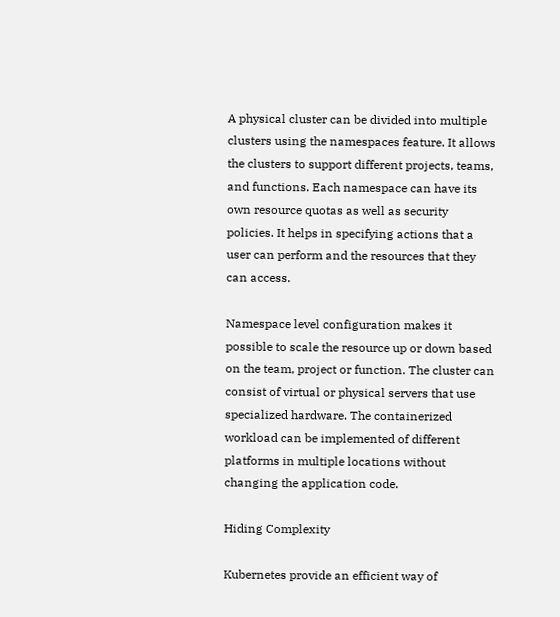A physical cluster can be divided into multiple clusters using the namespaces feature. It allows the clusters to support different projects, teams, and functions. Each namespace can have its own resource quotas as well as security policies. It helps in specifying actions that a user can perform and the resources that they can access.

Namespace level configuration makes it possible to scale the resource up or down based on the team, project or function. The cluster can consist of virtual or physical servers that use specialized hardware. The containerized workload can be implemented of different platforms in multiple locations without changing the application code.

Hiding Complexity

Kubernetes provide an efficient way of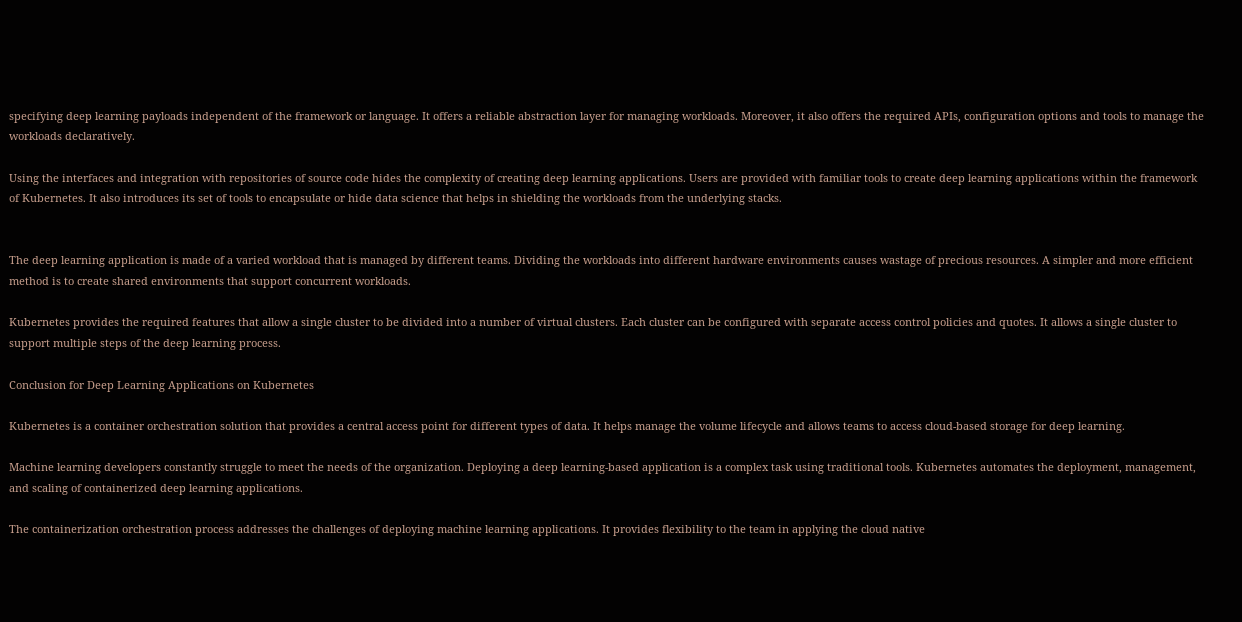specifying deep learning payloads independent of the framework or language. It offers a reliable abstraction layer for managing workloads. Moreover, it also offers the required APIs, configuration options and tools to manage the workloads declaratively.

Using the interfaces and integration with repositories of source code hides the complexity of creating deep learning applications. Users are provided with familiar tools to create deep learning applications within the framework of Kubernetes. It also introduces its set of tools to encapsulate or hide data science that helps in shielding the workloads from the underlying stacks.


The deep learning application is made of a varied workload that is managed by different teams. Dividing the workloads into different hardware environments causes wastage of precious resources. A simpler and more efficient method is to create shared environments that support concurrent workloads.

Kubernetes provides the required features that allow a single cluster to be divided into a number of virtual clusters. Each cluster can be configured with separate access control policies and quotes. It allows a single cluster to support multiple steps of the deep learning process.

Conclusion for Deep Learning Applications on Kubernetes

Kubernetes is a container orchestration solution that provides a central access point for different types of data. It helps manage the volume lifecycle and allows teams to access cloud-based storage for deep learning.

Machine learning developers constantly struggle to meet the needs of the organization. Deploying a deep learning-based application is a complex task using traditional tools. Kubernetes automates the deployment, management, and scaling of containerized deep learning applications.

The containerization orchestration process addresses the challenges of deploying machine learning applications. It provides flexibility to the team in applying the cloud native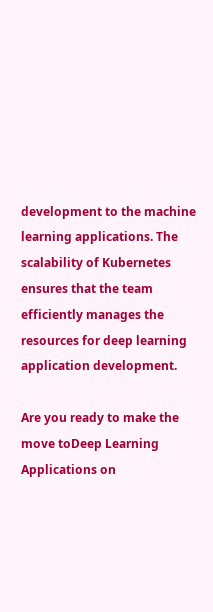development to the machine learning applications. The scalability of Kubernetes ensures that the team efficiently manages the resources for deep learning application development.

Are you ready to make the move toDeep Learning Applications on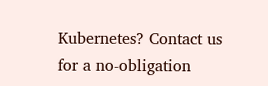Kubernetes? Contact us for a no-obligation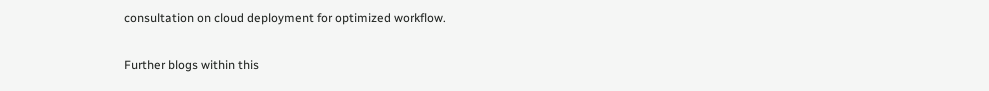consultation on cloud deployment for optimized workflow.

Further blogs within this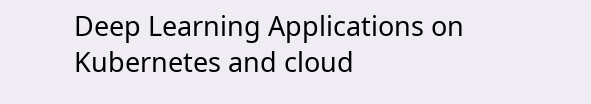Deep Learning Applications on Kubernetes and cloud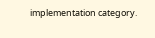implementation category.